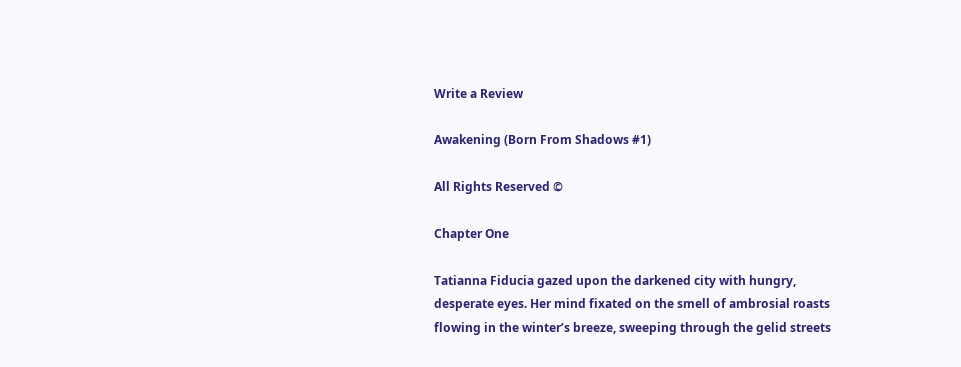Write a Review

Awakening (Born From Shadows #1)

All Rights Reserved ©

Chapter One

Tatianna Fiducia gazed upon the darkened city with hungry, desperate eyes. Her mind fixated on the smell of ambrosial roasts flowing in the winter’s breeze, sweeping through the gelid streets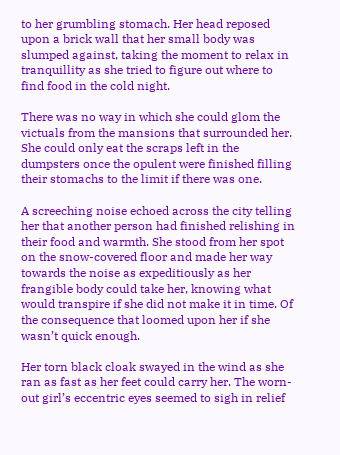to her grumbling stomach. Her head reposed upon a brick wall that her small body was slumped against, taking the moment to relax in tranquillity as she tried to figure out where to find food in the cold night.

There was no way in which she could glom the victuals from the mansions that surrounded her. She could only eat the scraps left in the dumpsters once the opulent were finished filling their stomachs to the limit if there was one.

A screeching noise echoed across the city telling her that another person had finished relishing in their food and warmth. She stood from her spot on the snow-covered floor and made her way towards the noise as expeditiously as her frangible body could take her, knowing what would transpire if she did not make it in time. Of the consequence that loomed upon her if she wasn’t quick enough.

Her torn black cloak swayed in the wind as she ran as fast as her feet could carry her. The worn-out girl’s eccentric eyes seemed to sigh in relief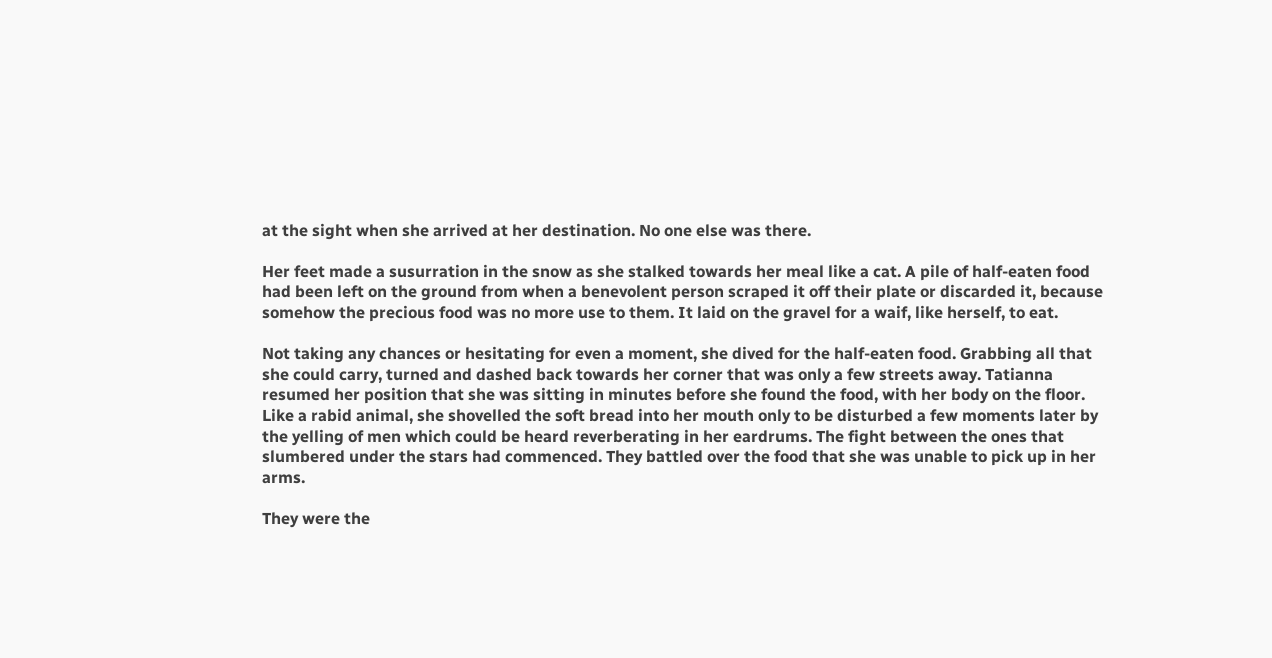at the sight when she arrived at her destination. No one else was there.

Her feet made a susurration in the snow as she stalked towards her meal like a cat. A pile of half-eaten food had been left on the ground from when a benevolent person scraped it off their plate or discarded it, because somehow the precious food was no more use to them. It laid on the gravel for a waif, like herself, to eat.

Not taking any chances or hesitating for even a moment, she dived for the half-eaten food. Grabbing all that she could carry, turned and dashed back towards her corner that was only a few streets away. Tatianna resumed her position that she was sitting in minutes before she found the food, with her body on the floor. Like a rabid animal, she shovelled the soft bread into her mouth only to be disturbed a few moments later by the yelling of men which could be heard reverberating in her eardrums. The fight between the ones that slumbered under the stars had commenced. They battled over the food that she was unable to pick up in her arms.

They were the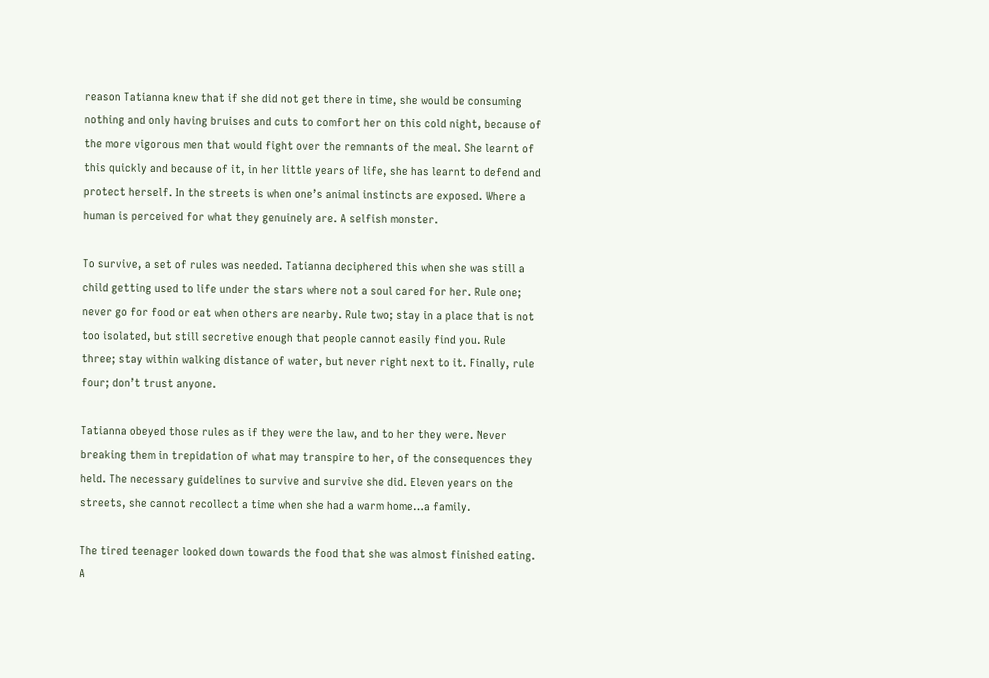reason Tatianna knew that if she did not get there in time, she would be consuming nothing and only having bruises and cuts to comfort her on this cold night, because of the more vigorous men that would fight over the remnants of the meal. She learnt of this quickly and because of it, in her little years of life, she has learnt to defend and protect herself. In the streets is when one’s animal instincts are exposed. Where a human is perceived for what they genuinely are. A selfish monster.

To survive, a set of rules was needed. Tatianna deciphered this when she was still a child getting used to life under the stars where not a soul cared for her. Rule one; never go for food or eat when others are nearby. Rule two; stay in a place that is not too isolated, but still secretive enough that people cannot easily find you. Rule three; stay within walking distance of water, but never right next to it. Finally, rule four; don’t trust anyone.

Tatianna obeyed those rules as if they were the law, and to her they were. Never breaking them in trepidation of what may transpire to her, of the consequences they held. The necessary guidelines to survive and survive she did. Eleven years on the streets, she cannot recollect a time when she had a warm home…a family.

The tired teenager looked down towards the food that she was almost finished eating. A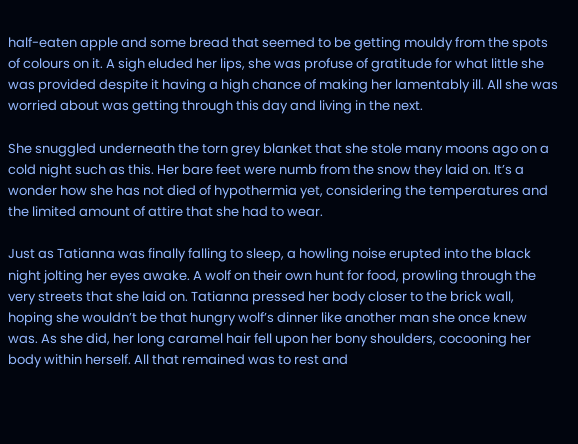half-eaten apple and some bread that seemed to be getting mouldy from the spots of colours on it. A sigh eluded her lips, she was profuse of gratitude for what little she was provided despite it having a high chance of making her lamentably ill. All she was worried about was getting through this day and living in the next.

She snuggled underneath the torn grey blanket that she stole many moons ago on a cold night such as this. Her bare feet were numb from the snow they laid on. It’s a wonder how she has not died of hypothermia yet, considering the temperatures and the limited amount of attire that she had to wear.

Just as Tatianna was finally falling to sleep, a howling noise erupted into the black night jolting her eyes awake. A wolf on their own hunt for food, prowling through the very streets that she laid on. Tatianna pressed her body closer to the brick wall, hoping she wouldn’t be that hungry wolf’s dinner like another man she once knew was. As she did, her long caramel hair fell upon her bony shoulders, cocooning her body within herself. All that remained was to rest and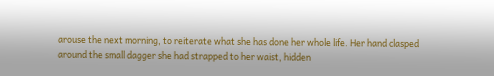arouse the next morning, to reiterate what she has done her whole life. Her hand clasped around the small dagger she had strapped to her waist, hidden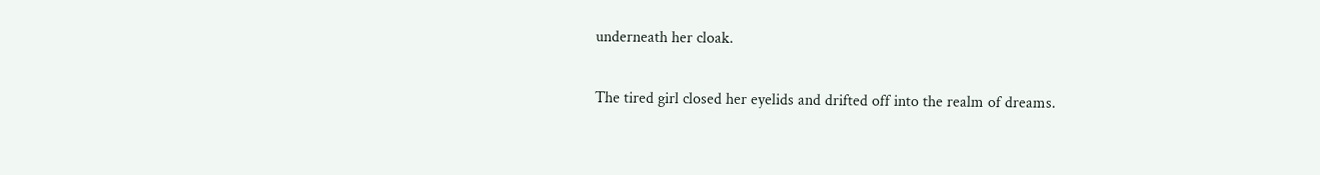underneath her cloak.

The tired girl closed her eyelids and drifted off into the realm of dreams.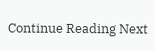Continue Reading Next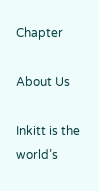Chapter

About Us

Inkitt is the world’s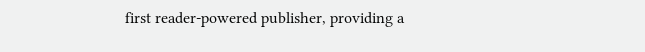first reader-powered publisher, providing a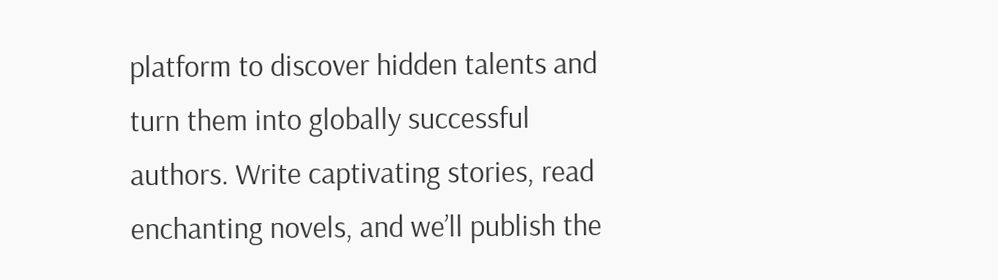platform to discover hidden talents and turn them into globally successful authors. Write captivating stories, read enchanting novels, and we’ll publish the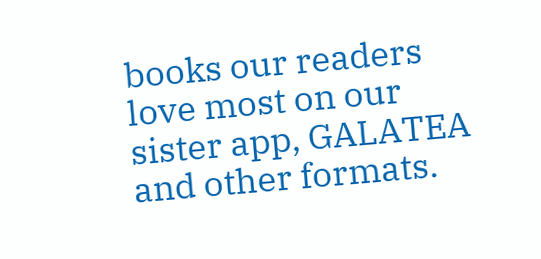books our readers love most on our sister app, GALATEA and other formats.